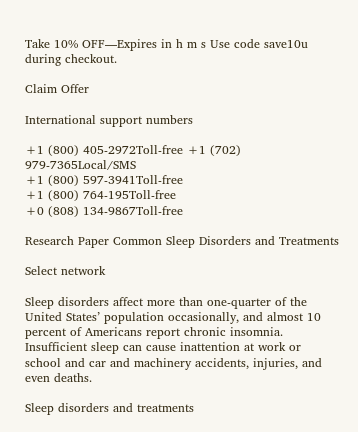Take 10% OFF—Expires in h m s Use code save10u during checkout.

Claim Offer

International support numbers

+1 (800) 405-2972Toll-free +1 (702) 979-7365Local/SMS
+1 (800) 597-3941Toll-free
+1 (800) 764-195Toll-free
+0 (808) 134-9867Toll-free

Research Paper Common Sleep Disorders and Treatments

Select network

Sleep disorders affect more than one-quarter of the United States’ population occasionally, and almost 10 percent of Americans report chronic insomnia. Insufficient sleep can cause inattention at work or school and car and machinery accidents, injuries, and even deaths.

Sleep disorders and treatments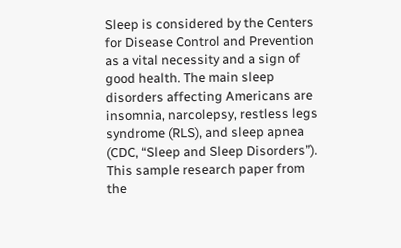Sleep is considered by the Centers for Disease Control and Prevention as a vital necessity and a sign of good health. The main sleep disorders affecting Americans are insomnia, narcolepsy, restless legs syndrome (RLS), and sleep apnea (CDC, “Sleep and Sleep Disorders”). This sample research paper from the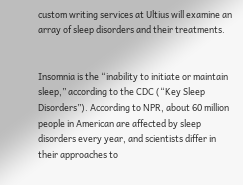custom writing services at Ultius will examine an array of sleep disorders and their treatments.


Insomnia is the “inability to initiate or maintain sleep,” according to the CDC (“Key Sleep Disorders”). According to NPR, about 60 million people in American are affected by sleep disorders every year, and scientists differ in their approaches to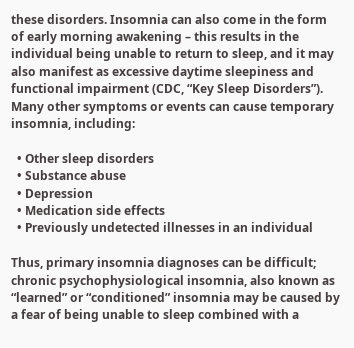these disorders. Insomnia can also come in the form of early morning awakening – this results in the individual being unable to return to sleep, and it may also manifest as excessive daytime sleepiness and functional impairment (CDC, “Key Sleep Disorders”). Many other symptoms or events can cause temporary insomnia, including:

  • Other sleep disorders
  • Substance abuse
  • Depression
  • Medication side effects
  • Previously undetected illnesses in an individual

Thus, primary insomnia diagnoses can be difficult; chronic psychophysiological insomnia, also known as “learned” or “conditioned” insomnia may be caused by a fear of being unable to sleep combined with a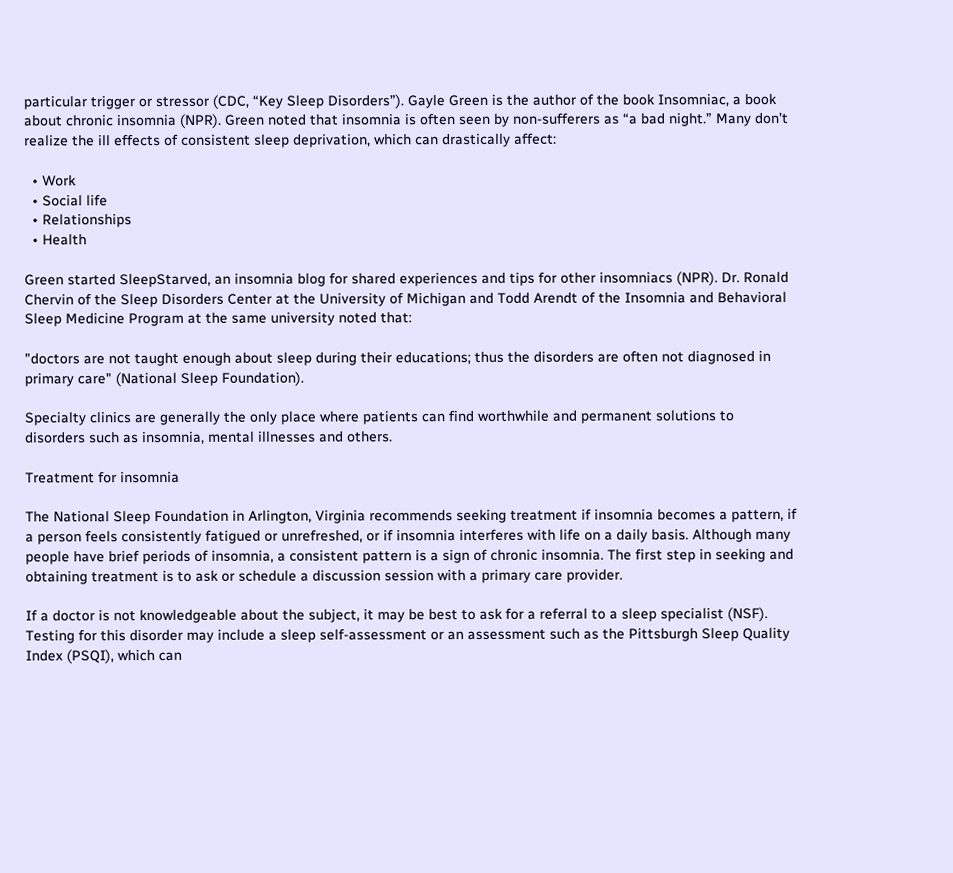particular trigger or stressor (CDC, “Key Sleep Disorders”). Gayle Green is the author of the book Insomniac, a book about chronic insomnia (NPR). Green noted that insomnia is often seen by non-sufferers as “a bad night.” Many don’t realize the ill effects of consistent sleep deprivation, which can drastically affect:

  • Work
  • Social life
  • Relationships
  • Health

Green started SleepStarved, an insomnia blog for shared experiences and tips for other insomniacs (NPR). Dr. Ronald Chervin of the Sleep Disorders Center at the University of Michigan and Todd Arendt of the Insomnia and Behavioral Sleep Medicine Program at the same university noted that:

"doctors are not taught enough about sleep during their educations; thus the disorders are often not diagnosed in primary care" (National Sleep Foundation).

Specialty clinics are generally the only place where patients can find worthwhile and permanent solutions to disorders such as insomnia, mental illnesses and others.

Treatment for insomnia

The National Sleep Foundation in Arlington, Virginia recommends seeking treatment if insomnia becomes a pattern, if a person feels consistently fatigued or unrefreshed, or if insomnia interferes with life on a daily basis. Although many people have brief periods of insomnia, a consistent pattern is a sign of chronic insomnia. The first step in seeking and obtaining treatment is to ask or schedule a discussion session with a primary care provider.

If a doctor is not knowledgeable about the subject, it may be best to ask for a referral to a sleep specialist (NSF). Testing for this disorder may include a sleep self-assessment or an assessment such as the Pittsburgh Sleep Quality Index (PSQI), which can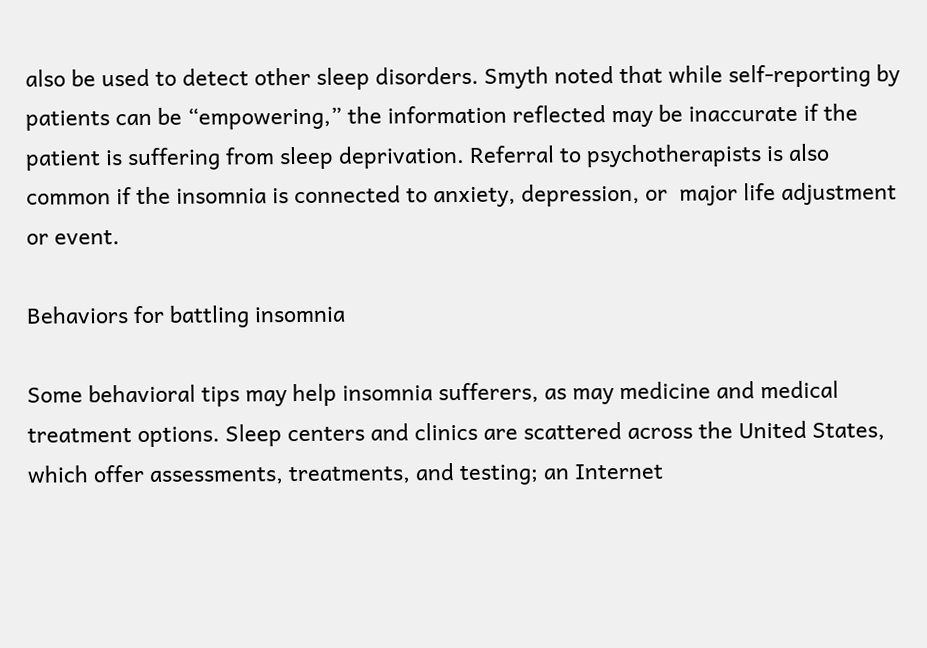also be used to detect other sleep disorders. Smyth noted that while self-reporting by patients can be “empowering,” the information reflected may be inaccurate if the patient is suffering from sleep deprivation. Referral to psychotherapists is also common if the insomnia is connected to anxiety, depression, or  major life adjustment or event.

Behaviors for battling insomnia

Some behavioral tips may help insomnia sufferers, as may medicine and medical treatment options. Sleep centers and clinics are scattered across the United States, which offer assessments, treatments, and testing; an Internet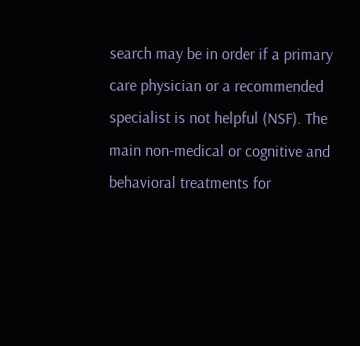search may be in order if a primary care physician or a recommended specialist is not helpful (NSF). The main non-medical or cognitive and behavioral treatments for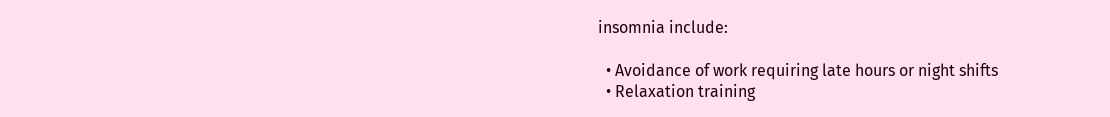insomnia include:

  • Avoidance of work requiring late hours or night shifts
  • Relaxation training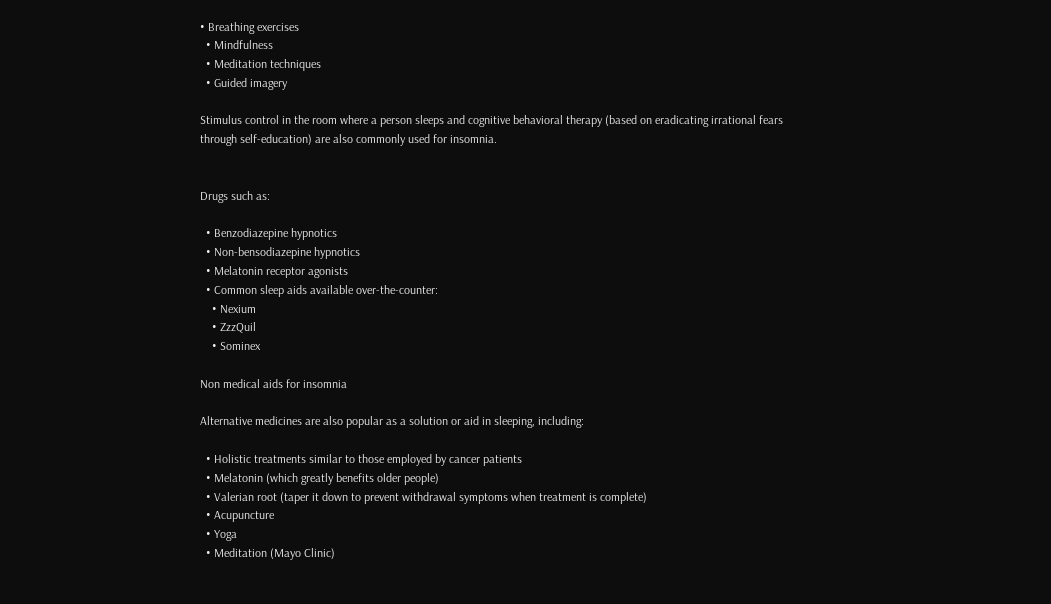• Breathing exercises
  • Mindfulness
  • Meditation techniques
  • Guided imagery

Stimulus control in the room where a person sleeps and cognitive behavioral therapy (based on eradicating irrational fears through self-education) are also commonly used for insomnia.


Drugs such as:

  • Benzodiazepine hypnotics
  • Non-bensodiazepine hypnotics
  • Melatonin receptor agonists
  • Common sleep aids available over-the-counter:
    • Nexium
    • ZzzQuil
    • Sominex

Non medical aids for insomnia

Alternative medicines are also popular as a solution or aid in sleeping, including:

  • Holistic treatments similar to those employed by cancer patients
  • Melatonin (which greatly benefits older people)
  • Valerian root (taper it down to prevent withdrawal symptoms when treatment is complete)
  • Acupuncture
  • Yoga
  • Meditation (Mayo Clinic)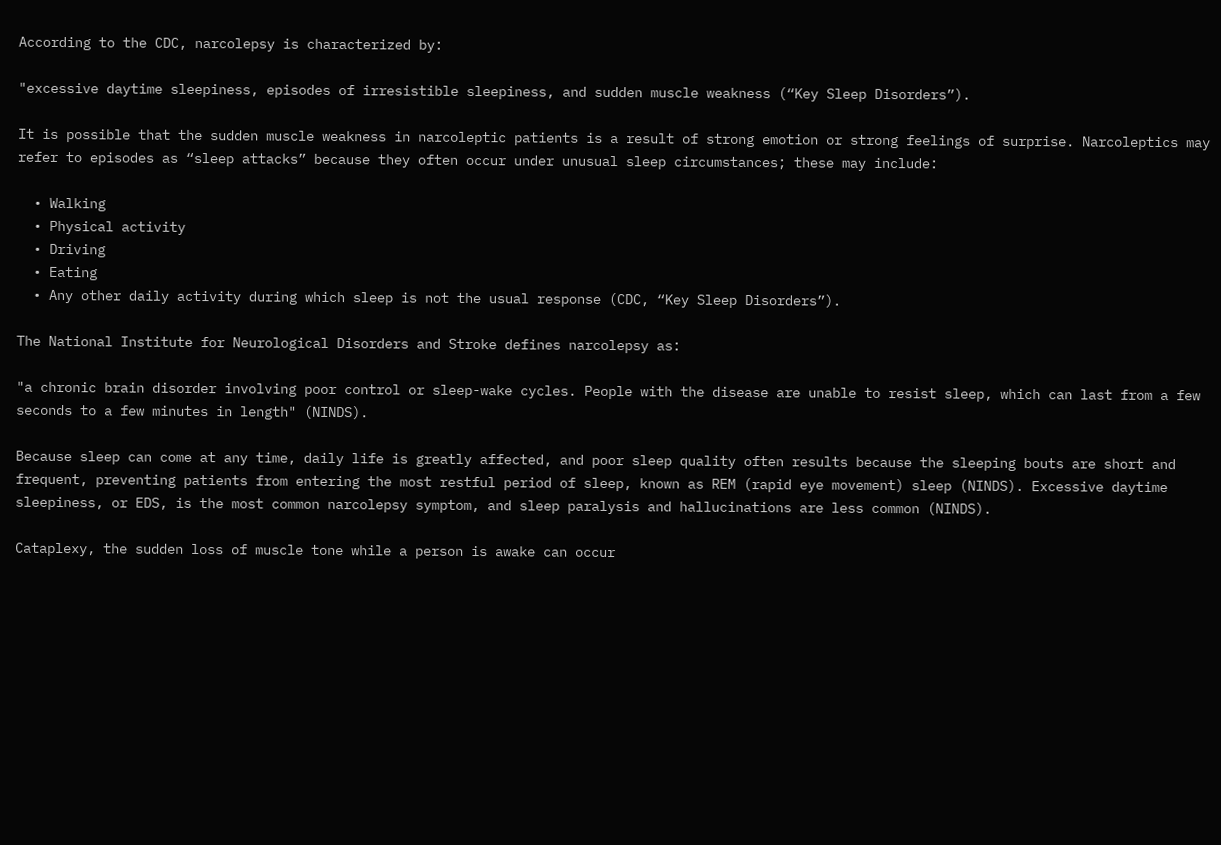According to the CDC, narcolepsy is characterized by:

"excessive daytime sleepiness, episodes of irresistible sleepiness, and sudden muscle weakness (“Key Sleep Disorders”).

It is possible that the sudden muscle weakness in narcoleptic patients is a result of strong emotion or strong feelings of surprise. Narcoleptics may refer to episodes as “sleep attacks” because they often occur under unusual sleep circumstances; these may include:

  • Walking
  • Physical activity
  • Driving
  • Eating
  • Any other daily activity during which sleep is not the usual response (CDC, “Key Sleep Disorders”).

The National Institute for Neurological Disorders and Stroke defines narcolepsy as:

"a chronic brain disorder involving poor control or sleep-wake cycles. People with the disease are unable to resist sleep, which can last from a few seconds to a few minutes in length" (NINDS).

Because sleep can come at any time, daily life is greatly affected, and poor sleep quality often results because the sleeping bouts are short and frequent, preventing patients from entering the most restful period of sleep, known as REM (rapid eye movement) sleep (NINDS). Excessive daytime sleepiness, or EDS, is the most common narcolepsy symptom, and sleep paralysis and hallucinations are less common (NINDS).

Cataplexy, the sudden loss of muscle tone while a person is awake can occur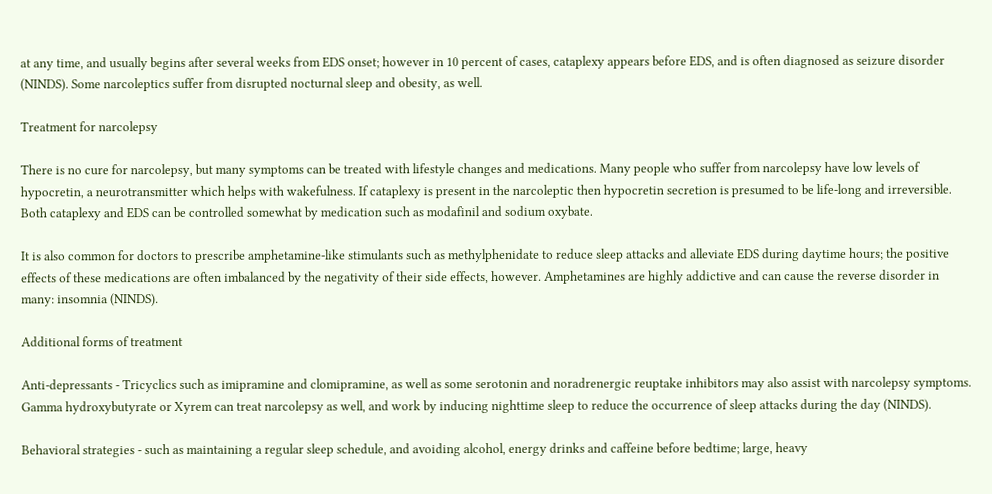at any time, and usually begins after several weeks from EDS onset; however in 10 percent of cases, cataplexy appears before EDS, and is often diagnosed as seizure disorder (NINDS). Some narcoleptics suffer from disrupted nocturnal sleep and obesity, as well.

Treatment for narcolepsy

There is no cure for narcolepsy, but many symptoms can be treated with lifestyle changes and medications. Many people who suffer from narcolepsy have low levels of hypocretin, a neurotransmitter which helps with wakefulness. If cataplexy is present in the narcoleptic then hypocretin secretion is presumed to be life-long and irreversible. Both cataplexy and EDS can be controlled somewhat by medication such as modafinil and sodium oxybate.

It is also common for doctors to prescribe amphetamine-like stimulants such as methylphenidate to reduce sleep attacks and alleviate EDS during daytime hours; the positive effects of these medications are often imbalanced by the negativity of their side effects, however. Amphetamines are highly addictive and can cause the reverse disorder in many: insomnia (NINDS).

Additional forms of treatment

Anti-depressants - Tricyclics such as imipramine and clomipramine, as well as some serotonin and noradrenergic reuptake inhibitors may also assist with narcolepsy symptoms. Gamma hydroxybutyrate or Xyrem can treat narcolepsy as well, and work by inducing nighttime sleep to reduce the occurrence of sleep attacks during the day (NINDS).

Behavioral strategies - such as maintaining a regular sleep schedule, and avoiding alcohol, energy drinks and caffeine before bedtime; large, heavy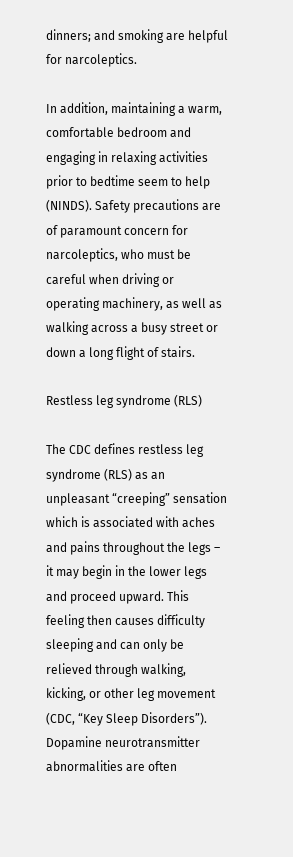dinners; and smoking are helpful for narcoleptics.

In addition, maintaining a warm, comfortable bedroom and engaging in relaxing activities prior to bedtime seem to help (NINDS). Safety precautions are of paramount concern for narcoleptics, who must be careful when driving or operating machinery, as well as walking across a busy street or down a long flight of stairs.

Restless leg syndrome (RLS)

The CDC defines restless leg syndrome (RLS) as an unpleasant “creeping” sensation which is associated with aches and pains throughout the legs – it may begin in the lower legs and proceed upward. This feeling then causes difficulty sleeping and can only be relieved through walking, kicking, or other leg movement (CDC, “Key Sleep Disorders”). Dopamine neurotransmitter abnormalities are often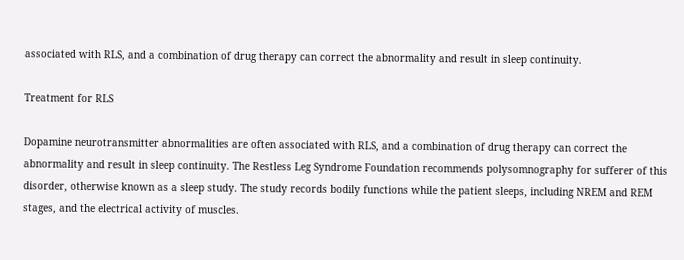associated with RLS, and a combination of drug therapy can correct the abnormality and result in sleep continuity.

Treatment for RLS

Dopamine neurotransmitter abnormalities are often associated with RLS, and a combination of drug therapy can correct the abnormality and result in sleep continuity. The Restless Leg Syndrome Foundation recommends polysomnography for sufferer of this disorder, otherwise known as a sleep study. The study records bodily functions while the patient sleeps, including NREM and REM stages, and the electrical activity of muscles.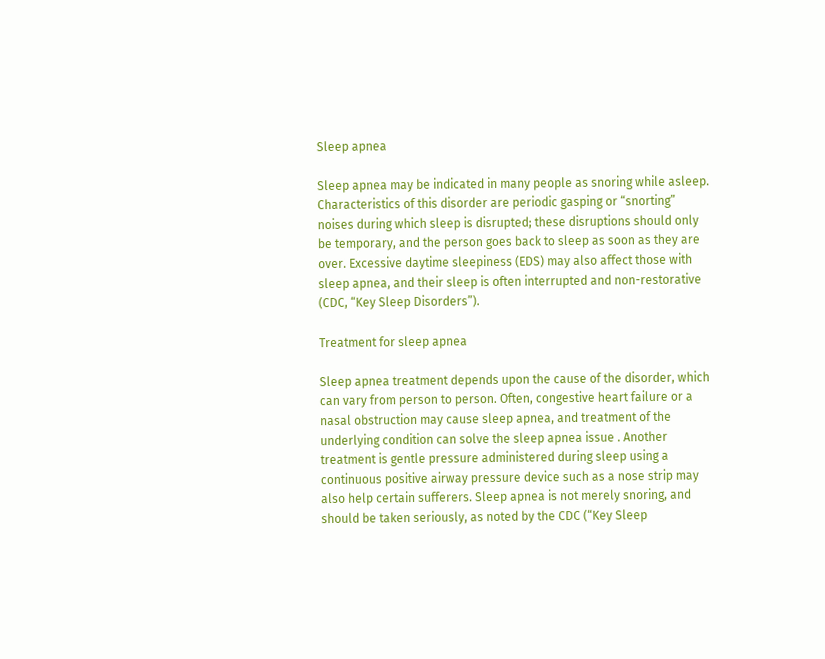Sleep apnea

Sleep apnea may be indicated in many people as snoring while asleep. Characteristics of this disorder are periodic gasping or “snorting” noises during which sleep is disrupted; these disruptions should only be temporary, and the person goes back to sleep as soon as they are over. Excessive daytime sleepiness (EDS) may also affect those with sleep apnea, and their sleep is often interrupted and non-restorative (CDC, “Key Sleep Disorders”).

Treatment for sleep apnea

Sleep apnea treatment depends upon the cause of the disorder, which can vary from person to person. Often, congestive heart failure or a nasal obstruction may cause sleep apnea, and treatment of the underlying condition can solve the sleep apnea issue . Another treatment is gentle pressure administered during sleep using a continuous positive airway pressure device such as a nose strip may also help certain sufferers. Sleep apnea is not merely snoring, and should be taken seriously, as noted by the CDC (“Key Sleep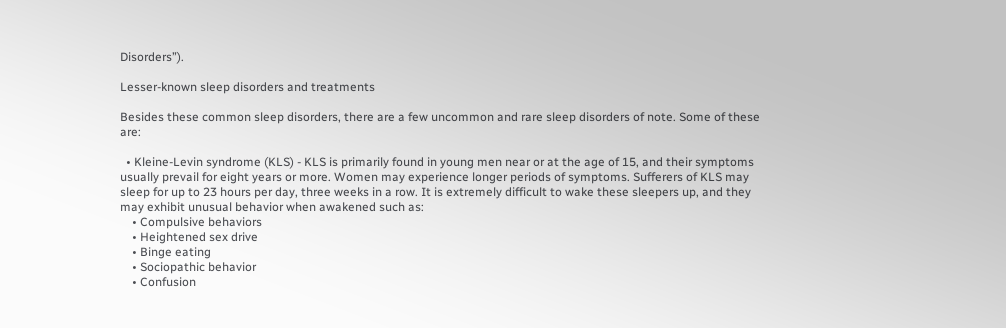Disorders”).

Lesser-known sleep disorders and treatments

Besides these common sleep disorders, there are a few uncommon and rare sleep disorders of note. Some of these are:

  • Kleine-Levin syndrome (KLS) - KLS is primarily found in young men near or at the age of 15, and their symptoms usually prevail for eight years or more. Women may experience longer periods of symptoms. Sufferers of KLS may sleep for up to 23 hours per day, three weeks in a row. It is extremely difficult to wake these sleepers up, and they may exhibit unusual behavior when awakened such as:
    • Compulsive behaviors
    • Heightened sex drive
    • Binge eating
    • Sociopathic behavior
    • Confusion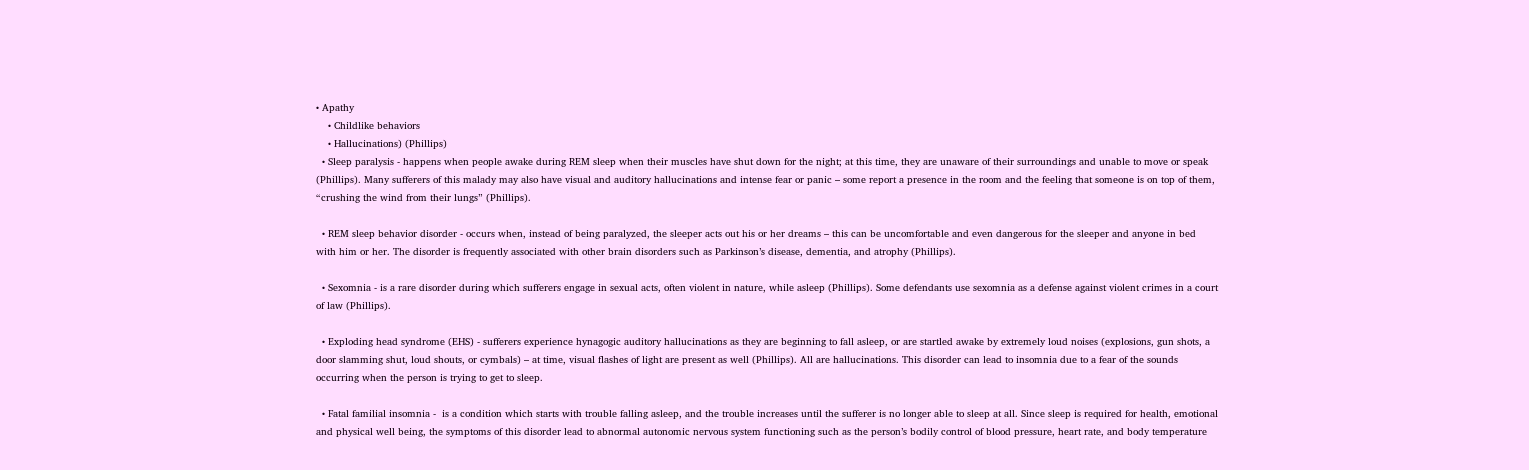• Apathy
    • Childlike behaviors
    • Hallucinations) (Phillips)
  • Sleep paralysis - happens when people awake during REM sleep when their muscles have shut down for the night; at this time, they are unaware of their surroundings and unable to move or speak (Phillips). Many sufferers of this malady may also have visual and auditory hallucinations and intense fear or panic – some report a presence in the room and the feeling that someone is on top of them, “crushing the wind from their lungs” (Phillips).

  • REM sleep behavior disorder - occurs when, instead of being paralyzed, the sleeper acts out his or her dreams – this can be uncomfortable and even dangerous for the sleeper and anyone in bed with him or her. The disorder is frequently associated with other brain disorders such as Parkinson’s disease, dementia, and atrophy (Phillips).

  • Sexomnia - is a rare disorder during which sufferers engage in sexual acts, often violent in nature, while asleep (Phillips). Some defendants use sexomnia as a defense against violent crimes in a court of law (Phillips).

  • Exploding head syndrome (EHS) - sufferers experience hynagogic auditory hallucinations as they are beginning to fall asleep, or are startled awake by extremely loud noises (explosions, gun shots, a door slamming shut, loud shouts, or cymbals) – at time, visual flashes of light are present as well (Phillips). All are hallucinations. This disorder can lead to insomnia due to a fear of the sounds occurring when the person is trying to get to sleep.

  • Fatal familial insomnia -  is a condition which starts with trouble falling asleep, and the trouble increases until the sufferer is no longer able to sleep at all. Since sleep is required for health, emotional and physical well being, the symptoms of this disorder lead to abnormal autonomic nervous system functioning such as the person’s bodily control of blood pressure, heart rate, and body temperature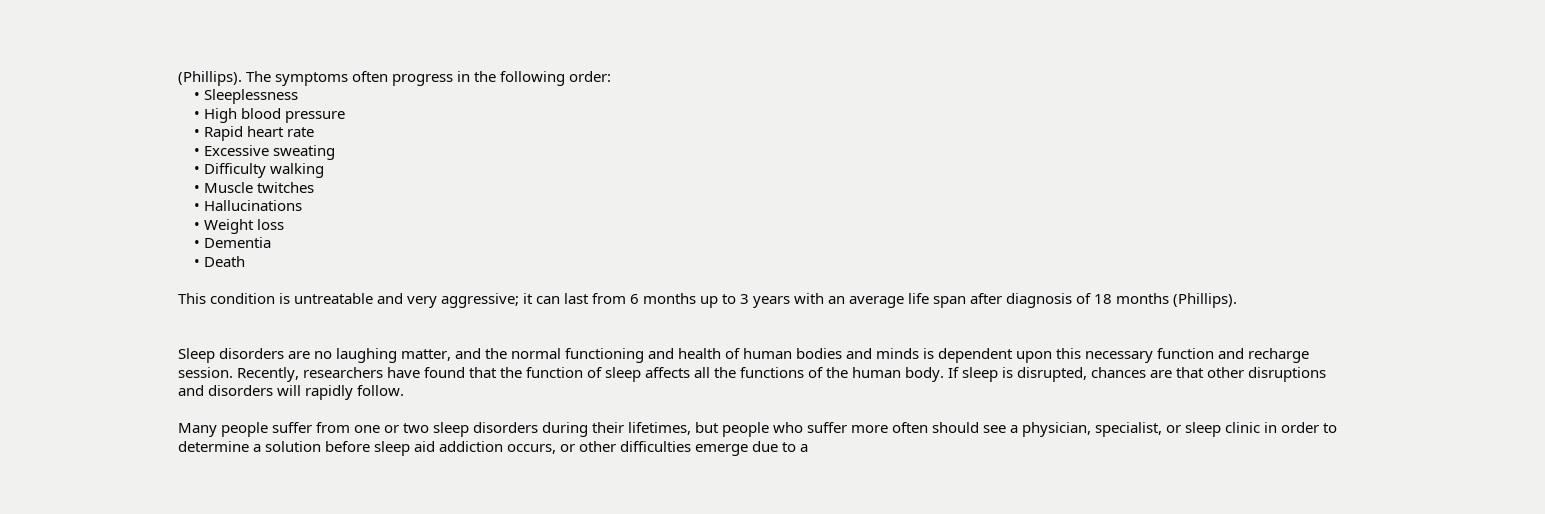(Phillips). The symptoms often progress in the following order:
    • Sleeplessness
    • High blood pressure
    • Rapid heart rate
    • Excessive sweating
    • Difficulty walking
    • Muscle twitches
    • Hallucinations
    • Weight loss
    • Dementia
    • Death

This condition is untreatable and very aggressive; it can last from 6 months up to 3 years with an average life span after diagnosis of 18 months (Phillips).


Sleep disorders are no laughing matter, and the normal functioning and health of human bodies and minds is dependent upon this necessary function and recharge session. Recently, researchers have found that the function of sleep affects all the functions of the human body. If sleep is disrupted, chances are that other disruptions and disorders will rapidly follow.

Many people suffer from one or two sleep disorders during their lifetimes, but people who suffer more often should see a physician, specialist, or sleep clinic in order to determine a solution before sleep aid addiction occurs, or other difficulties emerge due to a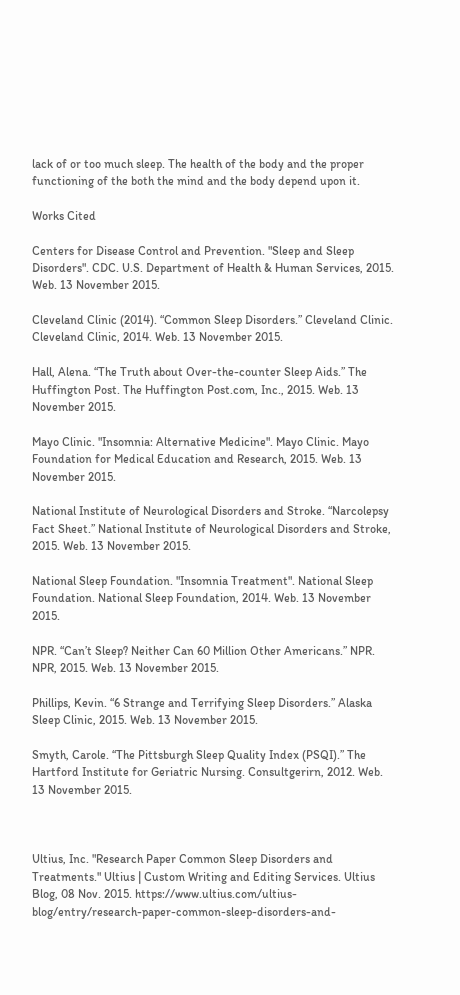lack of or too much sleep. The health of the body and the proper functioning of the both the mind and the body depend upon it.

Works Cited

Centers for Disease Control and Prevention. "Sleep and Sleep Disorders". CDC. U.S. Department of Health & Human Services, 2015. Web. 13 November 2015.

Cleveland Clinic (2014). “Common Sleep Disorders.” Cleveland Clinic. Cleveland Clinic, 2014. Web. 13 November 2015.

Hall, Alena. “The Truth about Over-the-counter Sleep Aids.” The Huffington Post. The Huffington Post.com, Inc., 2015. Web. 13 November 2015.

Mayo Clinic. "Insomnia: Alternative Medicine". Mayo Clinic. Mayo Foundation for Medical Education and Research, 2015. Web. 13 November 2015.

National Institute of Neurological Disorders and Stroke. “Narcolepsy Fact Sheet.” National Institute of Neurological Disorders and Stroke, 2015. Web. 13 November 2015.

National Sleep Foundation. "Insomnia Treatment". National Sleep Foundation. National Sleep Foundation, 2014. Web. 13 November 2015.

NPR. “Can’t Sleep? Neither Can 60 Million Other Americans.” NPR. NPR, 2015. Web. 13 November 2015.

Phillips, Kevin. “6 Strange and Terrifying Sleep Disorders.” Alaska Sleep Clinic, 2015. Web. 13 November 2015.

Smyth, Carole. “The Pittsburgh Sleep Quality Index (PSQI).” The Hartford Institute for Geriatric Nursing. Consultgerirn, 2012. Web. 13 November 2015.



Ultius, Inc. "Research Paper Common Sleep Disorders and Treatments." Ultius | Custom Writing and Editing Services. Ultius Blog, 08 Nov. 2015. https://www.ultius.com/ultius-blog/entry/research-paper-common-sleep-disorders-and-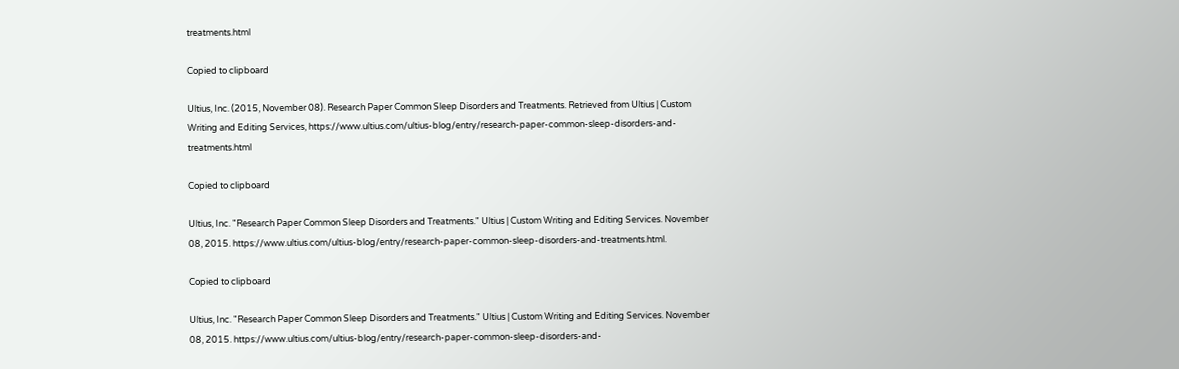treatments.html

Copied to clipboard

Ultius, Inc. (2015, November 08). Research Paper Common Sleep Disorders and Treatments. Retrieved from Ultius | Custom Writing and Editing Services, https://www.ultius.com/ultius-blog/entry/research-paper-common-sleep-disorders-and-treatments.html

Copied to clipboard

Ultius, Inc. "Research Paper Common Sleep Disorders and Treatments." Ultius | Custom Writing and Editing Services. November 08, 2015. https://www.ultius.com/ultius-blog/entry/research-paper-common-sleep-disorders-and-treatments.html.

Copied to clipboard

Ultius, Inc. "Research Paper Common Sleep Disorders and Treatments." Ultius | Custom Writing and Editing Services. November 08, 2015. https://www.ultius.com/ultius-blog/entry/research-paper-common-sleep-disorders-and-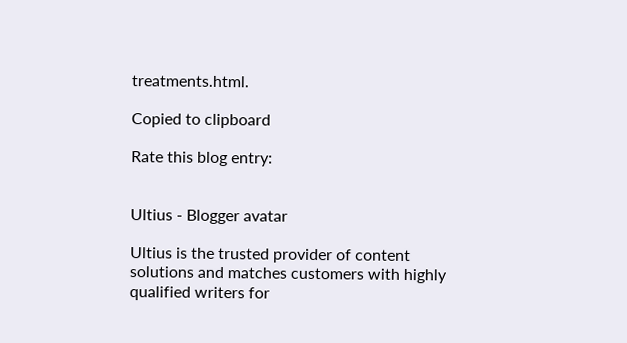treatments.html.

Copied to clipboard

Rate this blog entry:


Ultius - Blogger avatar

Ultius is the trusted provider of content solutions and matches customers with highly qualified writers for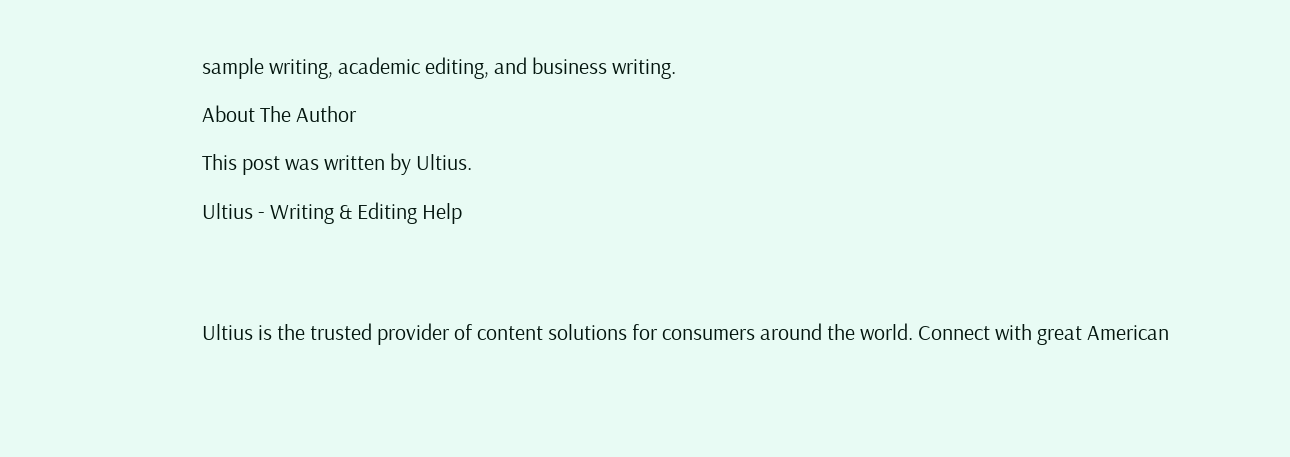sample writing, academic editing, and business writing.

About The Author

This post was written by Ultius.

Ultius - Writing & Editing Help




Ultius is the trusted provider of content solutions for consumers around the world. Connect with great American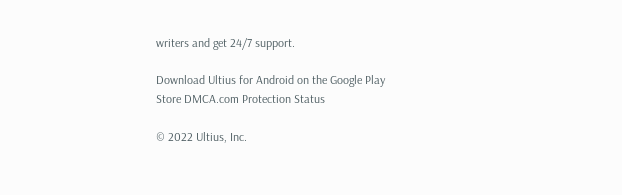writers and get 24/7 support.

Download Ultius for Android on the Google Play Store DMCA.com Protection Status

© 2022 Ultius, Inc.